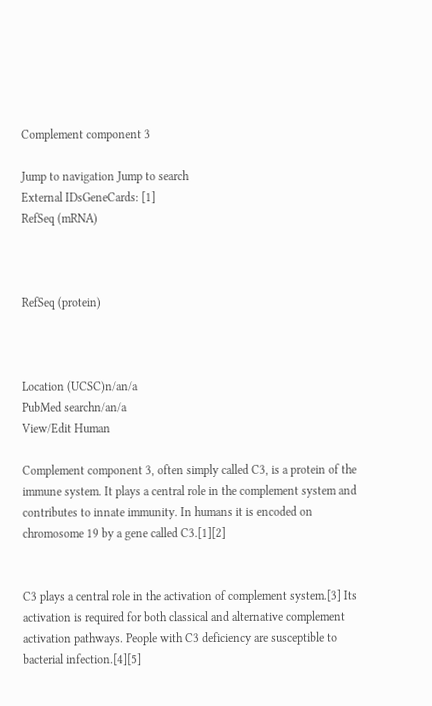Complement component 3

Jump to navigation Jump to search
External IDsGeneCards: [1]
RefSeq (mRNA)



RefSeq (protein)



Location (UCSC)n/an/a
PubMed searchn/an/a
View/Edit Human

Complement component 3, often simply called C3, is a protein of the immune system. It plays a central role in the complement system and contributes to innate immunity. In humans it is encoded on chromosome 19 by a gene called C3.[1][2]


C3 plays a central role in the activation of complement system.[3] Its activation is required for both classical and alternative complement activation pathways. People with C3 deficiency are susceptible to bacterial infection.[4][5]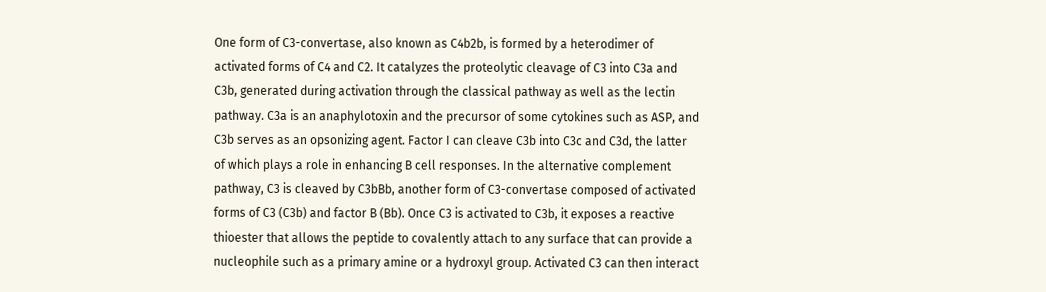One form of C3-convertase, also known as C4b2b, is formed by a heterodimer of activated forms of C4 and C2. It catalyzes the proteolytic cleavage of C3 into C3a and C3b, generated during activation through the classical pathway as well as the lectin pathway. C3a is an anaphylotoxin and the precursor of some cytokines such as ASP, and C3b serves as an opsonizing agent. Factor I can cleave C3b into C3c and C3d, the latter of which plays a role in enhancing B cell responses. In the alternative complement pathway, C3 is cleaved by C3bBb, another form of C3-convertase composed of activated forms of C3 (C3b) and factor B (Bb). Once C3 is activated to C3b, it exposes a reactive thioester that allows the peptide to covalently attach to any surface that can provide a nucleophile such as a primary amine or a hydroxyl group. Activated C3 can then interact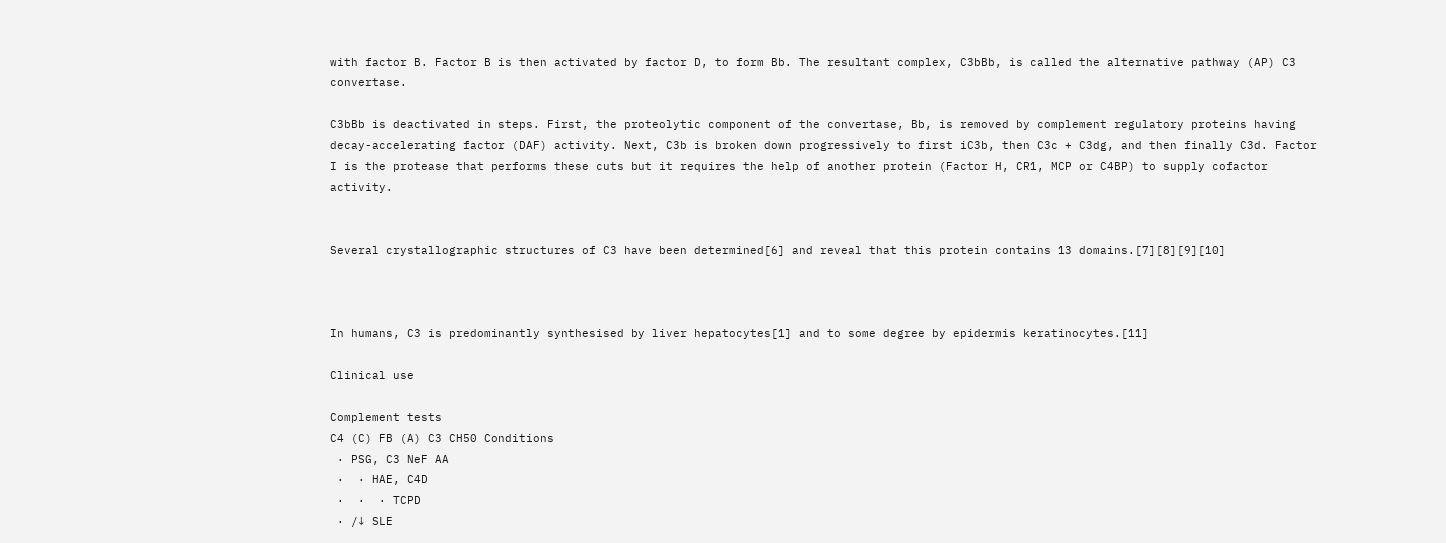with factor B. Factor B is then activated by factor D, to form Bb. The resultant complex, C3bBb, is called the alternative pathway (AP) C3 convertase.

C3bBb is deactivated in steps. First, the proteolytic component of the convertase, Bb, is removed by complement regulatory proteins having decay-accelerating factor (DAF) activity. Next, C3b is broken down progressively to first iC3b, then C3c + C3dg, and then finally C3d. Factor I is the protease that performs these cuts but it requires the help of another protein (Factor H, CR1, MCP or C4BP) to supply cofactor activity.


Several crystallographic structures of C3 have been determined[6] and reveal that this protein contains 13 domains.[7][8][9][10]



In humans, C3 is predominantly synthesised by liver hepatocytes[1] and to some degree by epidermis keratinocytes.[11]

Clinical use

Complement tests
C4 (C) FB (A) C3 CH50 Conditions
 · PSG, C3 NeF AA
 ·  · HAE, C4D
 ·  ·  · TCPD
 · /↓ SLE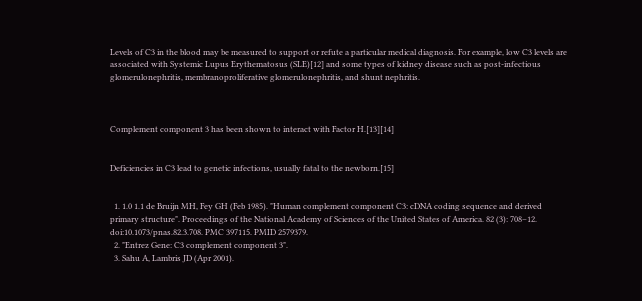Levels of C3 in the blood may be measured to support or refute a particular medical diagnosis. For example, low C3 levels are associated with Systemic Lupus Erythematosus (SLE)[12] and some types of kidney disease such as post-infectious glomerulonephritis, membranoproliferative glomerulonephritis, and shunt nephritis.



Complement component 3 has been shown to interact with Factor H.[13][14]


Deficiencies in C3 lead to genetic infections, usually fatal to the newborn.[15]


  1. 1.0 1.1 de Bruijn MH, Fey GH (Feb 1985). "Human complement component C3: cDNA coding sequence and derived primary structure". Proceedings of the National Academy of Sciences of the United States of America. 82 (3): 708–12. doi:10.1073/pnas.82.3.708. PMC 397115. PMID 2579379.
  2. "Entrez Gene: C3 complement component 3".
  3. Sahu A, Lambris JD (Apr 2001).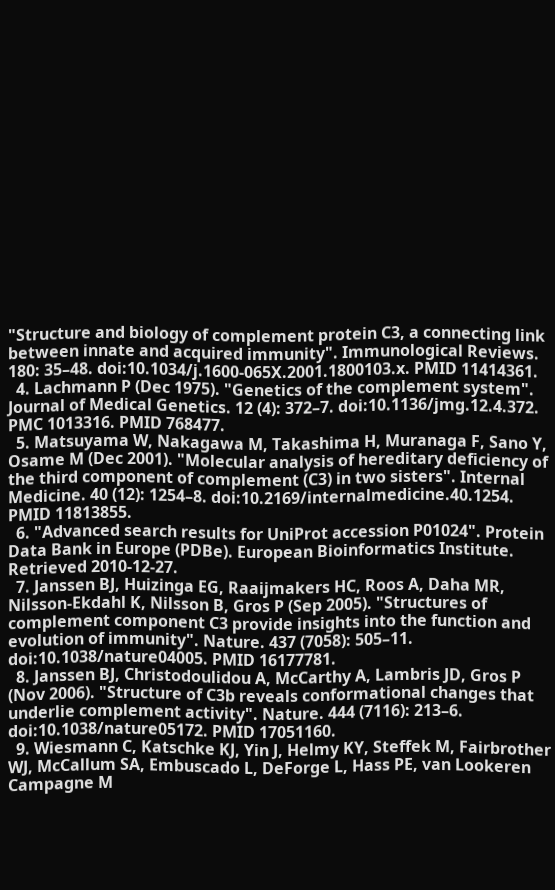"Structure and biology of complement protein C3, a connecting link between innate and acquired immunity". Immunological Reviews. 180: 35–48. doi:10.1034/j.1600-065X.2001.1800103.x. PMID 11414361.
  4. Lachmann P (Dec 1975). "Genetics of the complement system". Journal of Medical Genetics. 12 (4): 372–7. doi:10.1136/jmg.12.4.372. PMC 1013316. PMID 768477.
  5. Matsuyama W, Nakagawa M, Takashima H, Muranaga F, Sano Y, Osame M (Dec 2001). "Molecular analysis of hereditary deficiency of the third component of complement (C3) in two sisters". Internal Medicine. 40 (12): 1254–8. doi:10.2169/internalmedicine.40.1254. PMID 11813855.
  6. "Advanced search results for UniProt accession P01024". Protein Data Bank in Europe (PDBe). European Bioinformatics Institute. Retrieved 2010-12-27.
  7. Janssen BJ, Huizinga EG, Raaijmakers HC, Roos A, Daha MR, Nilsson-Ekdahl K, Nilsson B, Gros P (Sep 2005). "Structures of complement component C3 provide insights into the function and evolution of immunity". Nature. 437 (7058): 505–11. doi:10.1038/nature04005. PMID 16177781.
  8. Janssen BJ, Christodoulidou A, McCarthy A, Lambris JD, Gros P (Nov 2006). "Structure of C3b reveals conformational changes that underlie complement activity". Nature. 444 (7116): 213–6. doi:10.1038/nature05172. PMID 17051160.
  9. Wiesmann C, Katschke KJ, Yin J, Helmy KY, Steffek M, Fairbrother WJ, McCallum SA, Embuscado L, DeForge L, Hass PE, van Lookeren Campagne M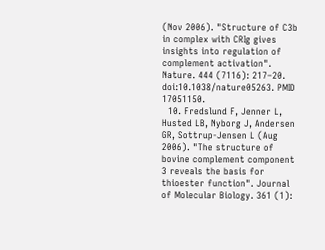(Nov 2006). "Structure of C3b in complex with CRIg gives insights into regulation of complement activation". Nature. 444 (7116): 217–20. doi:10.1038/nature05263. PMID 17051150.
  10. Fredslund F, Jenner L, Husted LB, Nyborg J, Andersen GR, Sottrup-Jensen L (Aug 2006). "The structure of bovine complement component 3 reveals the basis for thioester function". Journal of Molecular Biology. 361 (1):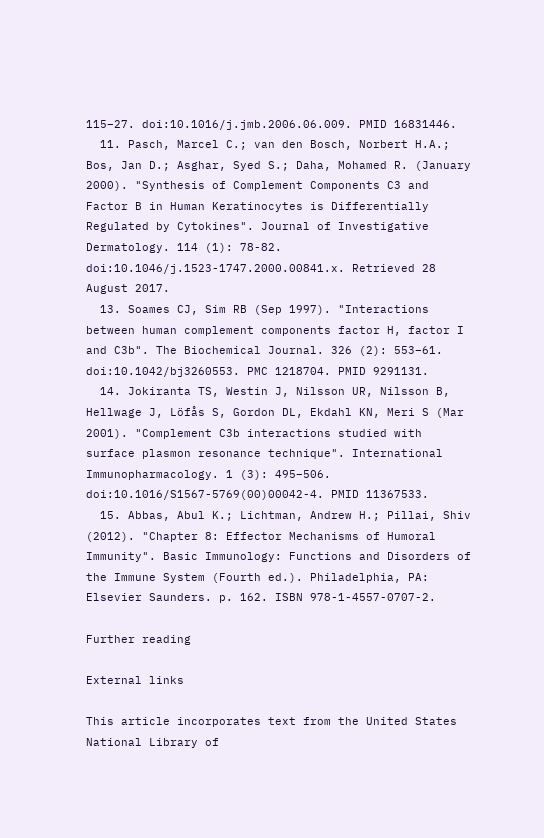115–27. doi:10.1016/j.jmb.2006.06.009. PMID 16831446.
  11. Pasch, Marcel C.; van den Bosch, Norbert H.A.; Bos, Jan D.; Asghar, Syed S.; Daha, Mohamed R. (January 2000). "Synthesis of Complement Components C3 and Factor B in Human Keratinocytes is Differentially Regulated by Cytokines". Journal of Investigative Dermatology. 114 (1): 78-82. doi:10.1046/j.1523-1747.2000.00841.x. Retrieved 28 August 2017.
  13. Soames CJ, Sim RB (Sep 1997). "Interactions between human complement components factor H, factor I and C3b". The Biochemical Journal. 326 (2): 553–61. doi:10.1042/bj3260553. PMC 1218704. PMID 9291131.
  14. Jokiranta TS, Westin J, Nilsson UR, Nilsson B, Hellwage J, Löfås S, Gordon DL, Ekdahl KN, Meri S (Mar 2001). "Complement C3b interactions studied with surface plasmon resonance technique". International Immunopharmacology. 1 (3): 495–506. doi:10.1016/S1567-5769(00)00042-4. PMID 11367533.
  15. Abbas, Abul K.; Lichtman, Andrew H.; Pillai, Shiv (2012). "Chapter 8: Effector Mechanisms of Humoral Immunity". Basic Immunology: Functions and Disorders of the Immune System (Fourth ed.). Philadelphia, PA: Elsevier Saunders. p. 162. ISBN 978-1-4557-0707-2.

Further reading

External links

This article incorporates text from the United States National Library of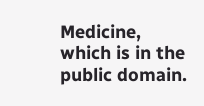Medicine, which is in the public domain.